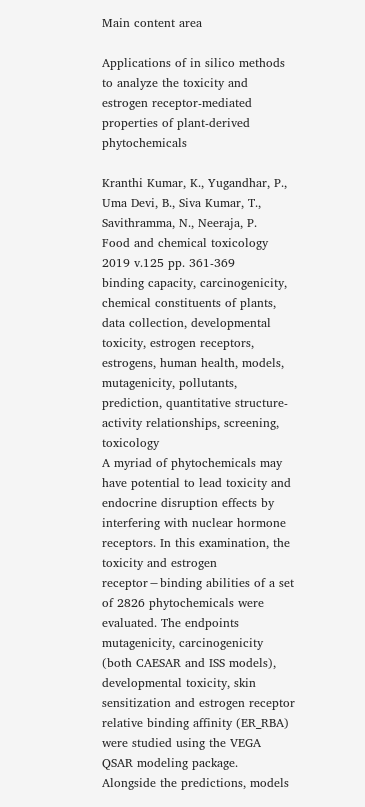Main content area

Applications of in silico methods to analyze the toxicity and estrogen receptor-mediated properties of plant-derived phytochemicals

Kranthi Kumar, K., Yugandhar, P., Uma Devi, B., Siva Kumar, T., Savithramma, N., Neeraja, P.
Food and chemical toxicology 2019 v.125 pp. 361-369
binding capacity, carcinogenicity, chemical constituents of plants, data collection, developmental toxicity, estrogen receptors, estrogens, human health, models, mutagenicity, pollutants, prediction, quantitative structure-activity relationships, screening, toxicology
A myriad of phytochemicals may have potential to lead toxicity and endocrine disruption effects by interfering with nuclear hormone receptors. In this examination, the toxicity and estrogen receptor−binding abilities of a set of 2826 phytochemicals were evaluated. The endpoints mutagenicity, carcinogenicity (both CAESAR and ISS models), developmental toxicity, skin sensitization and estrogen receptor relative binding affinity (ER_RBA) were studied using the VEGA QSAR modeling package. Alongside the predictions, models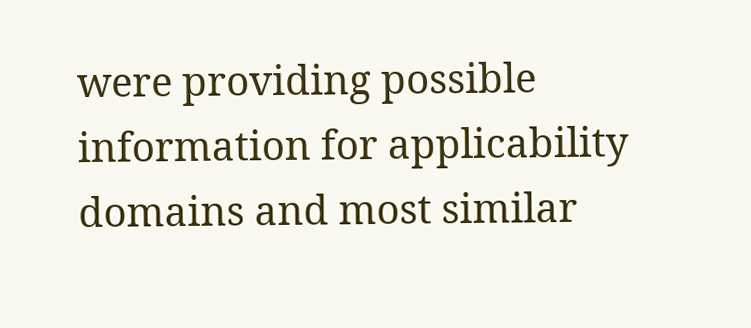were providing possible information for applicability domains and most similar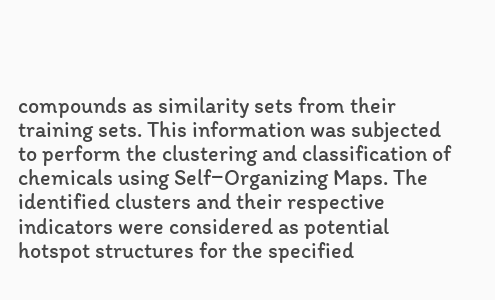compounds as similarity sets from their training sets. This information was subjected to perform the clustering and classification of chemicals using Self−Organizing Maps. The identified clusters and their respective indicators were considered as potential hotspot structures for the specified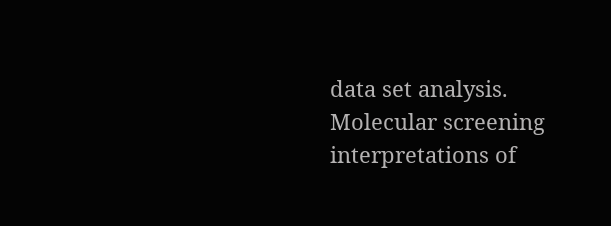data set analysis. Molecular screening interpretations of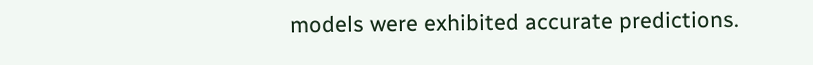models were exhibited accurate predictions.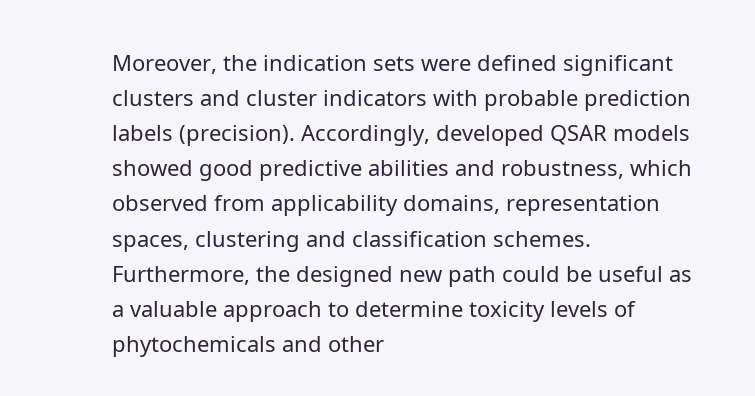Moreover, the indication sets were defined significant clusters and cluster indicators with probable prediction labels (precision). Accordingly, developed QSAR models showed good predictive abilities and robustness, which observed from applicability domains, representation spaces, clustering and classification schemes. Furthermore, the designed new path could be useful as a valuable approach to determine toxicity levels of phytochemicals and other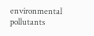environmental pollutants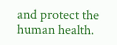and protect the human health.